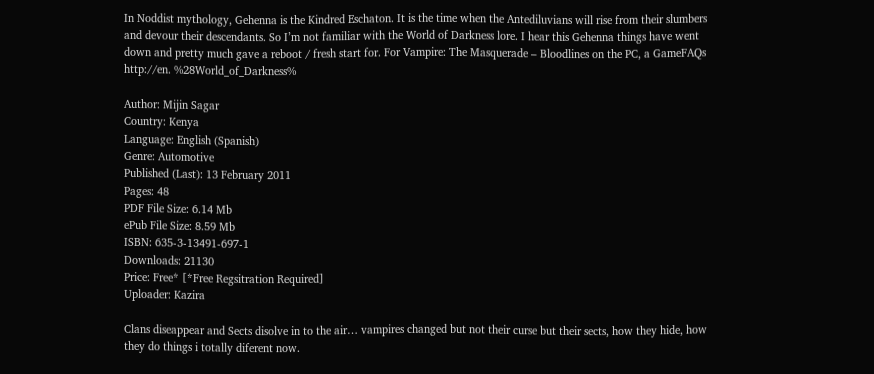In Noddist mythology, Gehenna is the Kindred Eschaton. It is the time when the Antediluvians will rise from their slumbers and devour their descendants. So I’m not familiar with the World of Darkness lore. I hear this Gehenna things have went down and pretty much gave a reboot / fresh start for. For Vampire: The Masquerade – Bloodlines on the PC, a GameFAQs http://en. %28World_of_Darkness%

Author: Mijin Sagar
Country: Kenya
Language: English (Spanish)
Genre: Automotive
Published (Last): 13 February 2011
Pages: 48
PDF File Size: 6.14 Mb
ePub File Size: 8.59 Mb
ISBN: 635-3-13491-697-1
Downloads: 21130
Price: Free* [*Free Regsitration Required]
Uploader: Kazira

Clans diseappear and Sects disolve in to the air… vampires changed but not their curse but their sects, how they hide, how they do things i totally diferent now.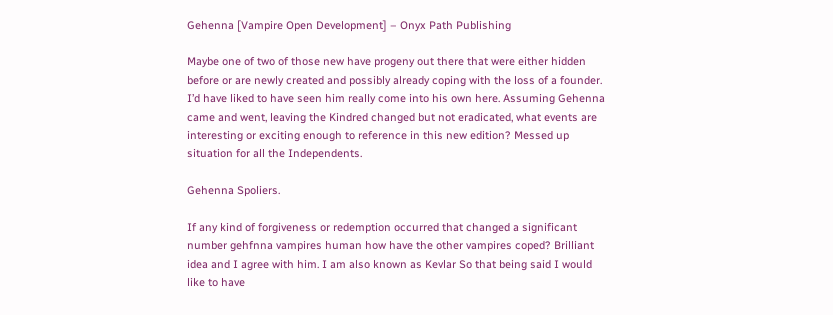Gehenna [Vampire Open Development] – Onyx Path Publishing

Maybe one of two of those new have progeny out there that were either hidden before or are newly created and possibly already coping with the loss of a founder. I’d have liked to have seen him really come into his own here. Assuming Gehenna came and went, leaving the Kindred changed but not eradicated, what events are interesting or exciting enough to reference in this new edition? Messed up situation for all the Independents.

Gehenna Spoliers.

If any kind of forgiveness or redemption occurred that changed a significant number gehfnna vampires human how have the other vampires coped? Brilliant idea and I agree with him. I am also known as Kevlar So that being said I would like to have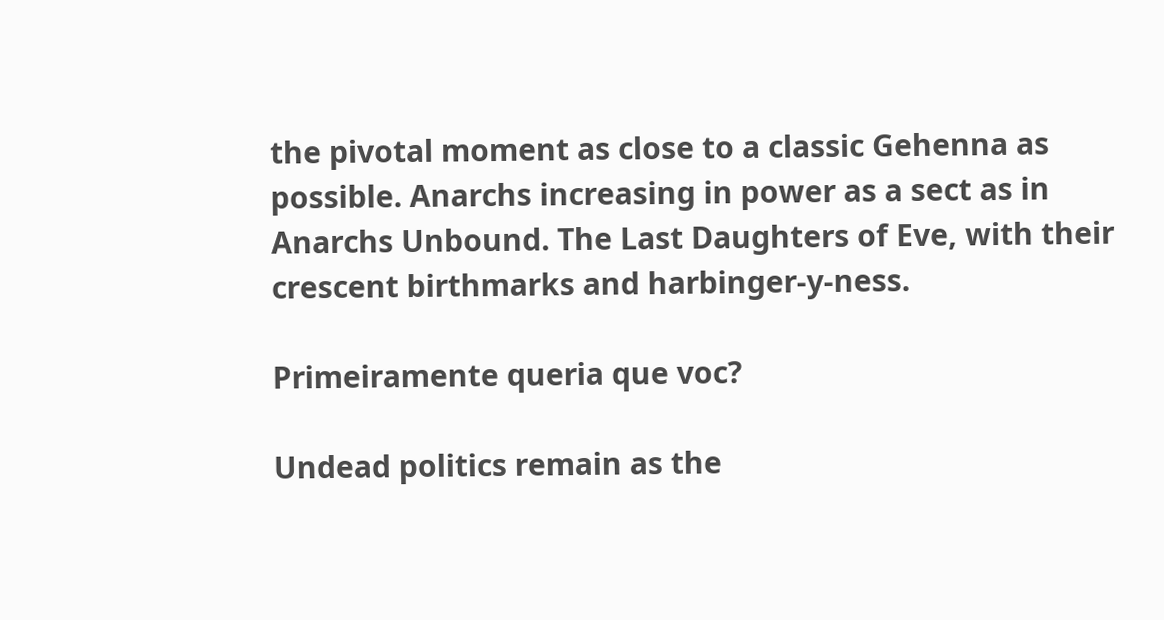the pivotal moment as close to a classic Gehenna as possible. Anarchs increasing in power as a sect as in Anarchs Unbound. The Last Daughters of Eve, with their crescent birthmarks and harbinger-y-ness.

Primeiramente queria que voc?

Undead politics remain as the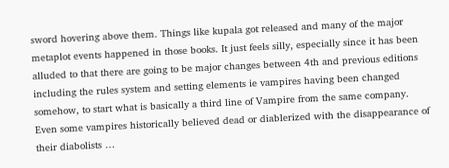sword hovering above them. Things like kupala got released and many of the major metaplot events happened in those books. It just feels silly, especially since it has been alluded to that there are going to be major changes between 4th and previous editions including the rules system and setting elements ie vampires having been changed somehow, to start what is basically a third line of Vampire from the same company. Even some vampires historically believed dead or diablerized with the disappearance of their diabolists …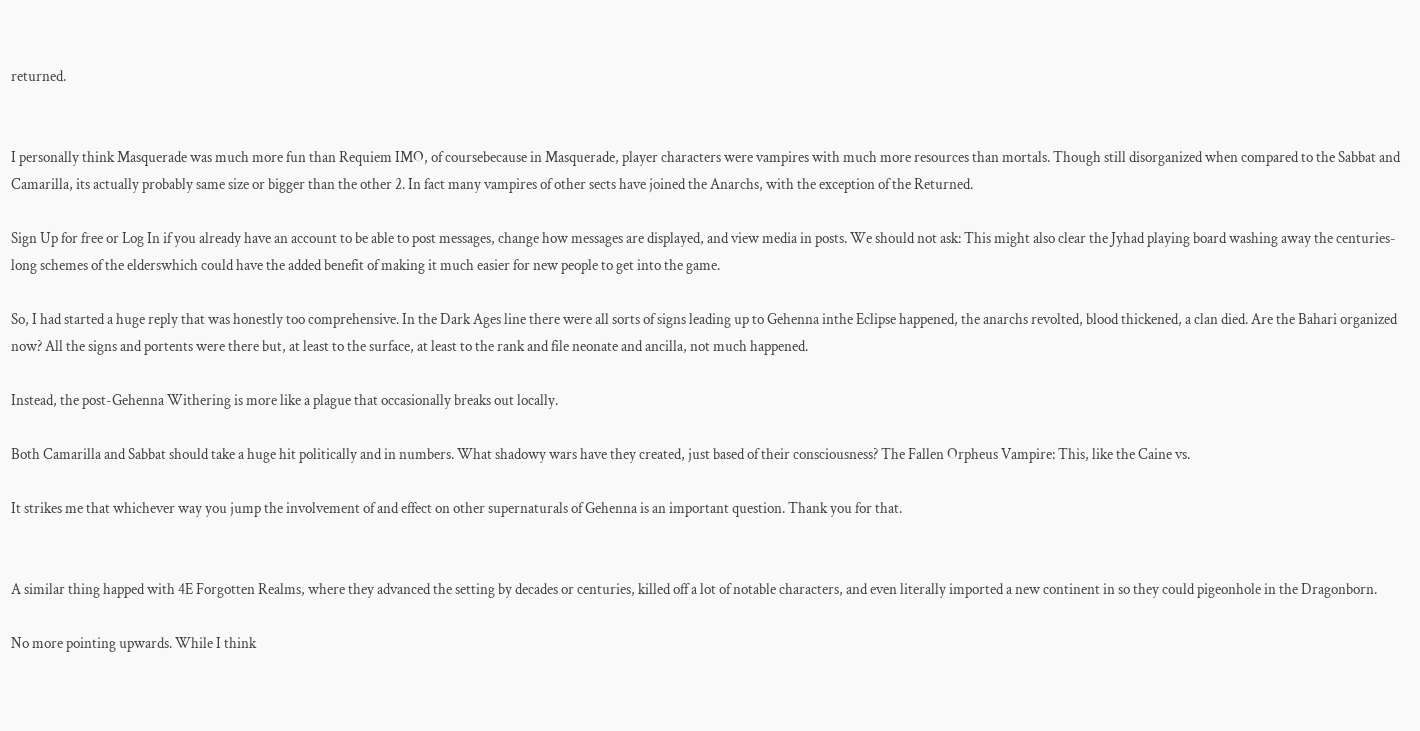returned.


I personally think Masquerade was much more fun than Requiem IMO, of coursebecause in Masquerade, player characters were vampires with much more resources than mortals. Though still disorganized when compared to the Sabbat and Camarilla, its actually probably same size or bigger than the other 2. In fact many vampires of other sects have joined the Anarchs, with the exception of the Returned.

Sign Up for free or Log In if you already have an account to be able to post messages, change how messages are displayed, and view media in posts. We should not ask: This might also clear the Jyhad playing board washing away the centuries-long schemes of the elderswhich could have the added benefit of making it much easier for new people to get into the game.

So, I had started a huge reply that was honestly too comprehensive. In the Dark Ages line there were all sorts of signs leading up to Gehenna inthe Eclipse happened, the anarchs revolted, blood thickened, a clan died. Are the Bahari organized now? All the signs and portents were there but, at least to the surface, at least to the rank and file neonate and ancilla, not much happened.

Instead, the post-Gehenna Withering is more like a plague that occasionally breaks out locally.

Both Camarilla and Sabbat should take a huge hit politically and in numbers. What shadowy wars have they created, just based of their consciousness? The Fallen Orpheus Vampire: This, like the Caine vs.

It strikes me that whichever way you jump the involvement of and effect on other supernaturals of Gehenna is an important question. Thank you for that.


A similar thing happed with 4E Forgotten Realms, where they advanced the setting by decades or centuries, killed off a lot of notable characters, and even literally imported a new continent in so they could pigeonhole in the Dragonborn.

No more pointing upwards. While I think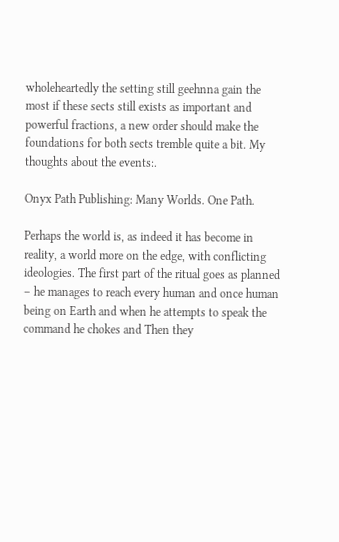wholeheartedly the setting still geehnna gain the most if these sects still exists as important and powerful fractions, a new order should make the foundations for both sects tremble quite a bit. My thoughts about the events:.

Onyx Path Publishing: Many Worlds. One Path.

Perhaps the world is, as indeed it has become in reality, a world more on the edge, with conflicting ideologies. The first part of the ritual goes as planned – he manages to reach every human and once human being on Earth and when he attempts to speak the command he chokes and Then they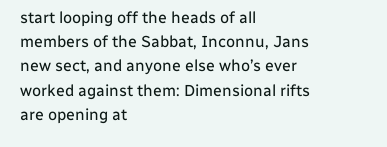start looping off the heads of all members of the Sabbat, Inconnu, Jans new sect, and anyone else who’s ever worked against them: Dimensional rifts are opening at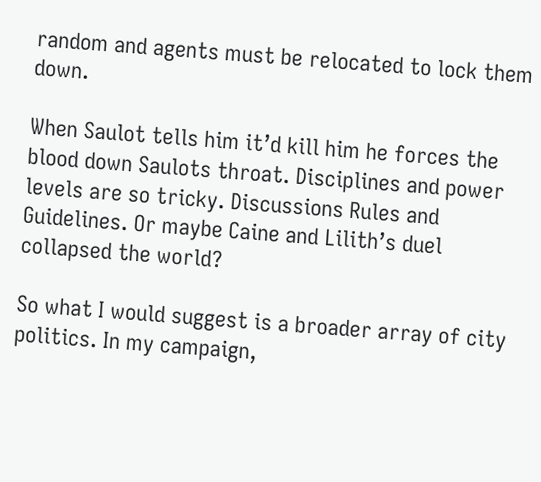random and agents must be relocated to lock them down.

When Saulot tells him it’d kill him he forces the blood down Saulots throat. Disciplines and power levels are so tricky. Discussions Rules and Guidelines. Or maybe Caine and Lilith’s duel collapsed the world?

So what I would suggest is a broader array of city politics. In my campaign,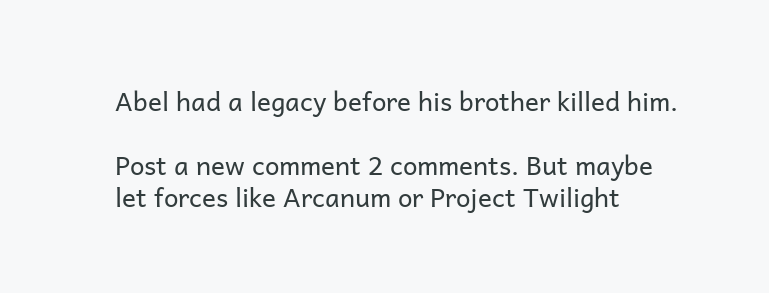Abel had a legacy before his brother killed him.

Post a new comment 2 comments. But maybe let forces like Arcanum or Project Twilight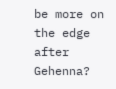be more on the edge after Gehenna?